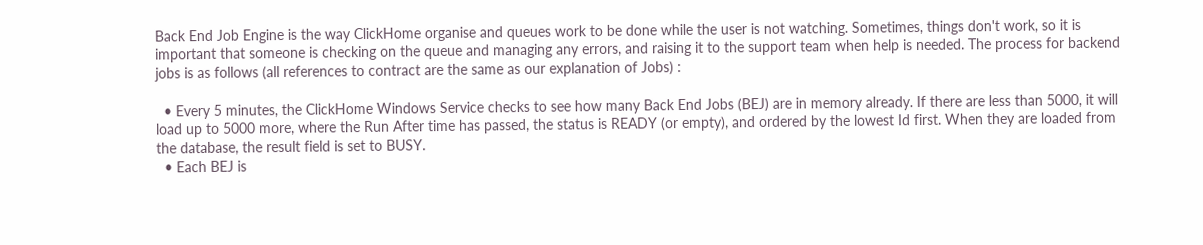Back End Job Engine is the way ClickHome organise and queues work to be done while the user is not watching. Sometimes, things don't work, so it is important that someone is checking on the queue and managing any errors, and raising it to the support team when help is needed. The process for backend jobs is as follows (all references to contract are the same as our explanation of Jobs) :

  • Every 5 minutes, the ClickHome Windows Service checks to see how many Back End Jobs (BEJ) are in memory already. If there are less than 5000, it will load up to 5000 more, where the Run After time has passed, the status is READY (or empty), and ordered by the lowest Id first. When they are loaded from the database, the result field is set to BUSY.
  • Each BEJ is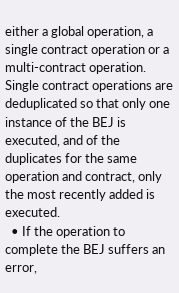either a global operation, a single contract operation or a multi-contract operation. Single contract operations are deduplicated so that only one instance of the BEJ is executed, and of the duplicates for the same operation and contract, only the most recently added is executed.
  • If the operation to complete the BEJ suffers an error,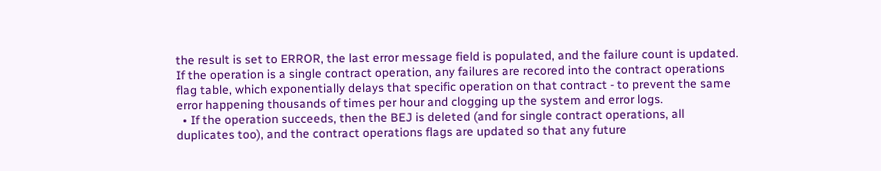the result is set to ERROR, the last error message field is populated, and the failure count is updated. If the operation is a single contract operation, any failures are recored into the contract operations flag table, which exponentially delays that specific operation on that contract - to prevent the same error happening thousands of times per hour and clogging up the system and error logs.
  • If the operation succeeds, then the BEJ is deleted (and for single contract operations, all duplicates too), and the contract operations flags are updated so that any future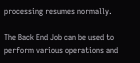processing resumes normally.

The Back End Job can be used to perform various operations and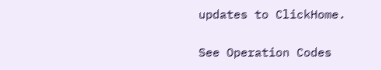updates to ClickHome.

See Operation Codes